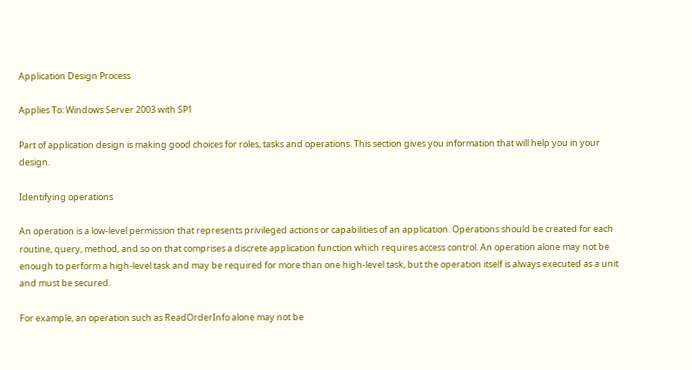Application Design Process

Applies To: Windows Server 2003 with SP1

Part of application design is making good choices for roles, tasks and operations. This section gives you information that will help you in your design.

Identifying operations

An operation is a low-level permission that represents privileged actions or capabilities of an application. Operations should be created for each routine, query, method, and so on that comprises a discrete application function which requires access control. An operation alone may not be enough to perform a high-level task and may be required for more than one high-level task, but the operation itself is always executed as a unit and must be secured.

For example, an operation such as ReadOrderInfo alone may not be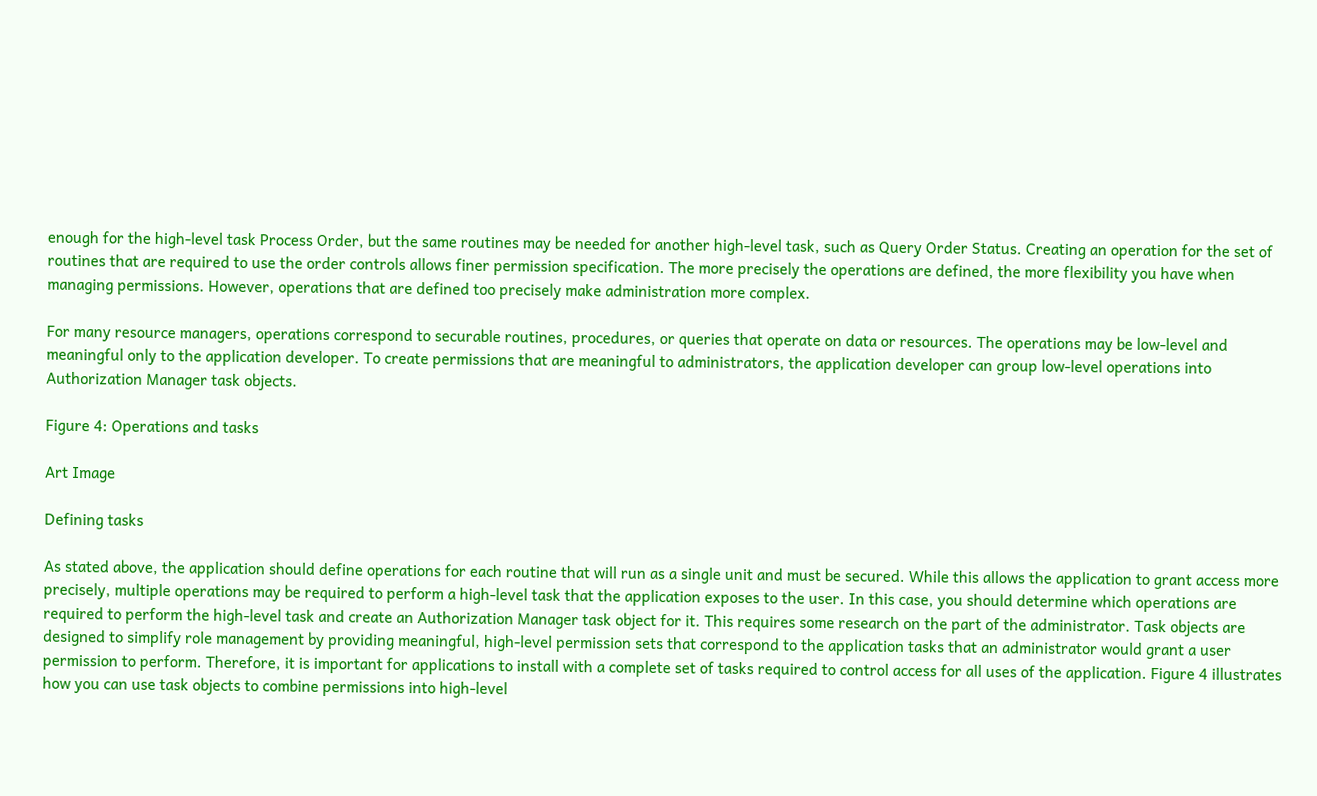enough for the high-level task Process Order, but the same routines may be needed for another high-level task, such as Query Order Status. Creating an operation for the set of routines that are required to use the order controls allows finer permission specification. The more precisely the operations are defined, the more flexibility you have when managing permissions. However, operations that are defined too precisely make administration more complex.

For many resource managers, operations correspond to securable routines, procedures, or queries that operate on data or resources. The operations may be low-level and meaningful only to the application developer. To create permissions that are meaningful to administrators, the application developer can group low-level operations into Authorization Manager task objects.

Figure 4: Operations and tasks

Art Image

Defining tasks

As stated above, the application should define operations for each routine that will run as a single unit and must be secured. While this allows the application to grant access more precisely, multiple operations may be required to perform a high-level task that the application exposes to the user. In this case, you should determine which operations are required to perform the high-level task and create an Authorization Manager task object for it. This requires some research on the part of the administrator. Task objects are designed to simplify role management by providing meaningful, high-level permission sets that correspond to the application tasks that an administrator would grant a user permission to perform. Therefore, it is important for applications to install with a complete set of tasks required to control access for all uses of the application. Figure 4 illustrates how you can use task objects to combine permissions into high-level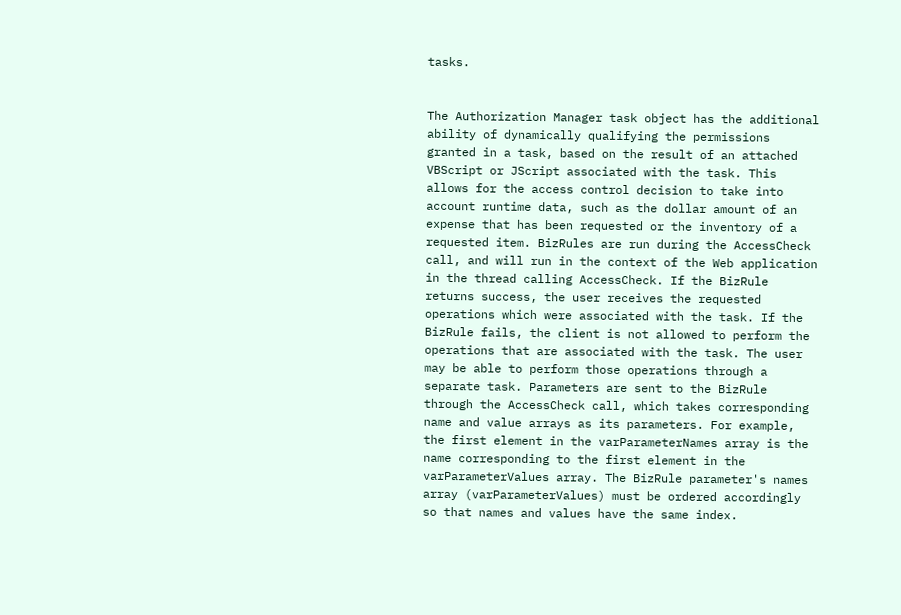tasks.


The Authorization Manager task object has the additional ability of dynamically qualifying the permissions granted in a task, based on the result of an attached VBScript or JScript associated with the task. This allows for the access control decision to take into account runtime data, such as the dollar amount of an expense that has been requested or the inventory of a requested item. BizRules are run during the AccessCheck call, and will run in the context of the Web application in the thread calling AccessCheck. If the BizRule returns success, the user receives the requested operations which were associated with the task. If the BizRule fails, the client is not allowed to perform the operations that are associated with the task. The user may be able to perform those operations through a separate task. Parameters are sent to the BizRule through the AccessCheck call, which takes corresponding name and value arrays as its parameters. For example, the first element in the varParameterNames array is the name corresponding to the first element in the varParameterValues array. The BizRule parameter's names array (varParameterValues) must be ordered accordingly so that names and values have the same index.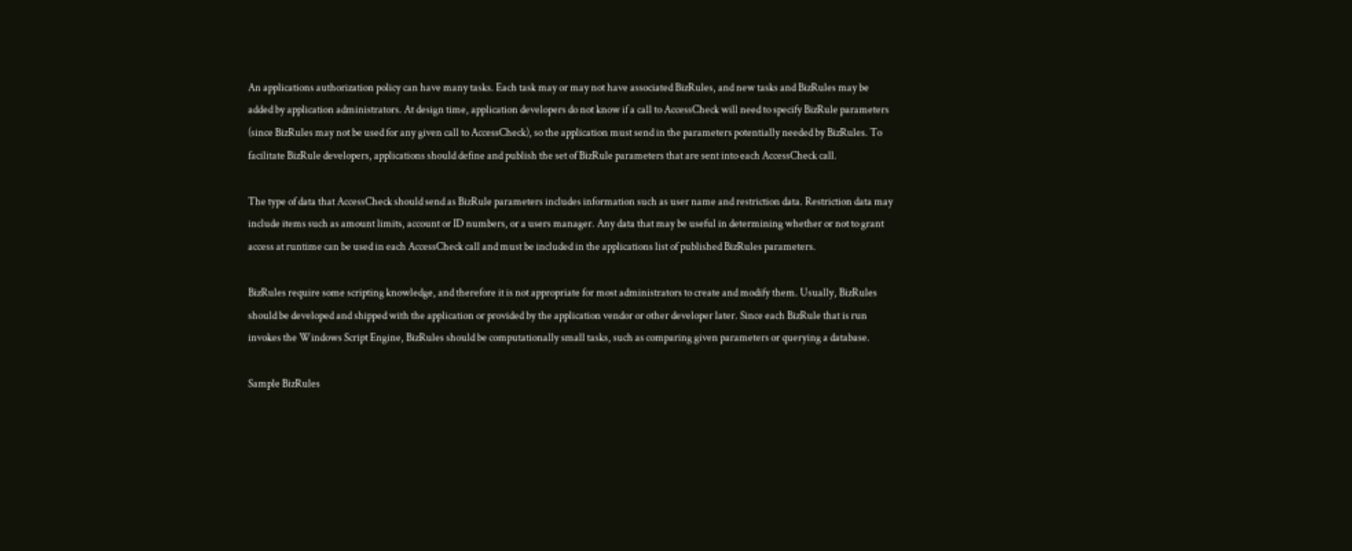An applications authorization policy can have many tasks. Each task may or may not have associated BizRules, and new tasks and BizRules may be added by application administrators. At design time, application developers do not know if a call to AccessCheck will need to specify BizRule parameters (since BizRules may not be used for any given call to AccessCheck), so the application must send in the parameters potentially needed by BizRules. To facilitate BizRule developers, applications should define and publish the set of BizRule parameters that are sent into each AccessCheck call.

The type of data that AccessCheck should send as BizRule parameters includes information such as user name and restriction data. Restriction data may include items such as amount limits, account or ID numbers, or a users manager. Any data that may be useful in determining whether or not to grant access at runtime can be used in each AccessCheck call and must be included in the applications list of published BizRules parameters.

BizRules require some scripting knowledge, and therefore it is not appropriate for most administrators to create and modify them. Usually, BizRules should be developed and shipped with the application or provided by the application vendor or other developer later. Since each BizRule that is run invokes the Windows Script Engine, BizRules should be computationally small tasks, such as comparing given parameters or querying a database.

Sample BizRules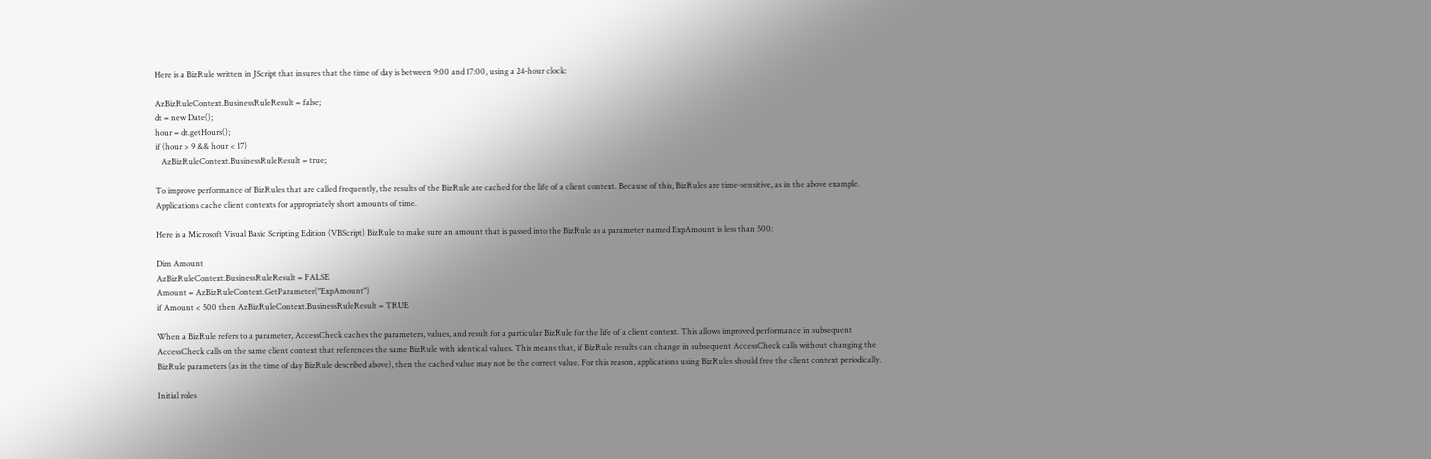Here is a BizRule written in JScript that insures that the time of day is between 9:00 and 17:00, using a 24-hour clock:

AzBizRuleContext.BusinessRuleResult = false;
dt = new Date();
hour = dt.getHours();
if (hour > 9 && hour < 17)
   AzBizRuleContext.BusinessRuleResult = true;

To improve performance of BizRules that are called frequently, the results of the BizRule are cached for the life of a client context. Because of this, BizRules are time-sensitive, as in the above example. Applications cache client contexts for appropriately short amounts of time.

Here is a Microsoft Visual Basic Scripting Edition (VBScript) BizRule to make sure an amount that is passed into the BizRule as a parameter named ExpAmount is less than 500:

Dim Amount
AzBizRuleContext.BusinessRuleResult = FALSE
Amount = AzBizRuleContext.GetParameter("ExpAmount")
if Amount < 500 then AzBizRuleContext.BusinessRuleResult = TRUE

When a BizRule refers to a parameter, AccessCheck caches the parameters, values, and result for a particular BizRule for the life of a client context. This allows improved performance in subsequent AccessCheck calls on the same client context that references the same BizRule with identical values. This means that, if BizRule results can change in subsequent AccessCheck calls without changing the BizRule parameters (as in the time of day BizRule described above), then the cached value may not be the correct value. For this reason, applications using BizRules should free the client context periodically.

Initial roles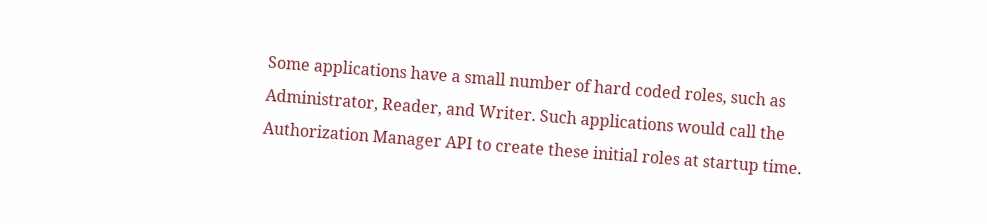Some applications have a small number of hard coded roles, such as Administrator, Reader, and Writer. Such applications would call the Authorization Manager API to create these initial roles at startup time.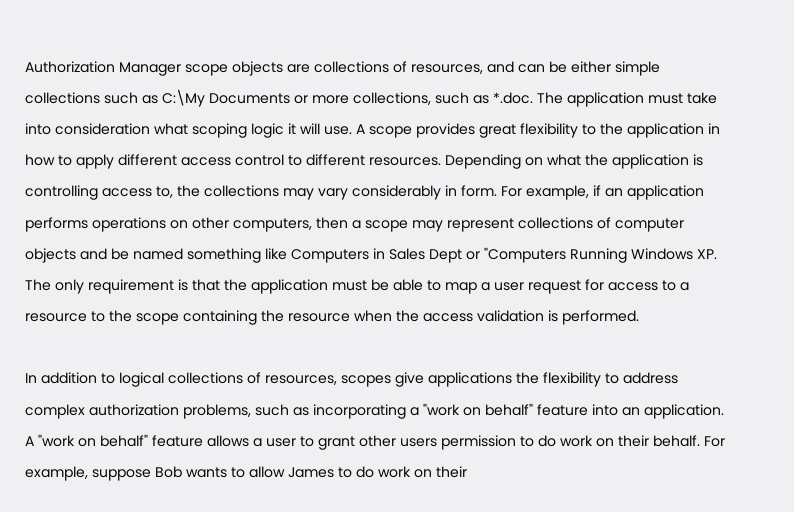Authorization Manager scope objects are collections of resources, and can be either simple collections such as C:\My Documents or more collections, such as *.doc. The application must take into consideration what scoping logic it will use. A scope provides great flexibility to the application in how to apply different access control to different resources. Depending on what the application is controlling access to, the collections may vary considerably in form. For example, if an application performs operations on other computers, then a scope may represent collections of computer objects and be named something like Computers in Sales Dept or "Computers Running Windows XP. The only requirement is that the application must be able to map a user request for access to a resource to the scope containing the resource when the access validation is performed.

In addition to logical collections of resources, scopes give applications the flexibility to address complex authorization problems, such as incorporating a "work on behalf" feature into an application. A "work on behalf" feature allows a user to grant other users permission to do work on their behalf. For example, suppose Bob wants to allow James to do work on their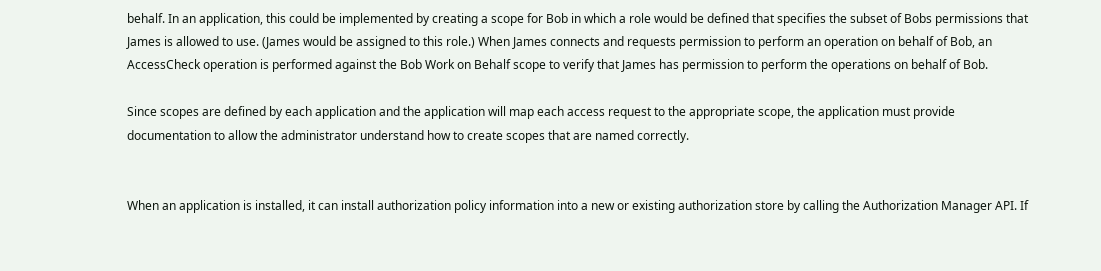behalf. In an application, this could be implemented by creating a scope for Bob in which a role would be defined that specifies the subset of Bobs permissions that James is allowed to use. (James would be assigned to this role.) When James connects and requests permission to perform an operation on behalf of Bob, an AccessCheck operation is performed against the Bob Work on Behalf scope to verify that James has permission to perform the operations on behalf of Bob.

Since scopes are defined by each application and the application will map each access request to the appropriate scope, the application must provide documentation to allow the administrator understand how to create scopes that are named correctly.


When an application is installed, it can install authorization policy information into a new or existing authorization store by calling the Authorization Manager API. If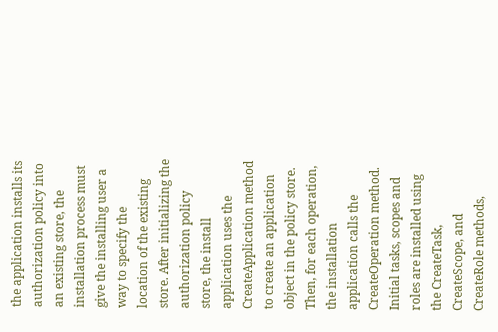the application installs its authorization policy into an existing store, the installation process must give the installing user a way to specify the location of the existing store. After initializing the authorization policy store, the install application uses the CreateApplication method to create an application object in the policy store. Then, for each operation, the installation application calls the CreateOperation method. Initial tasks, scopes and roles are installed using the CreateTask, CreateScope, and CreateRole methods,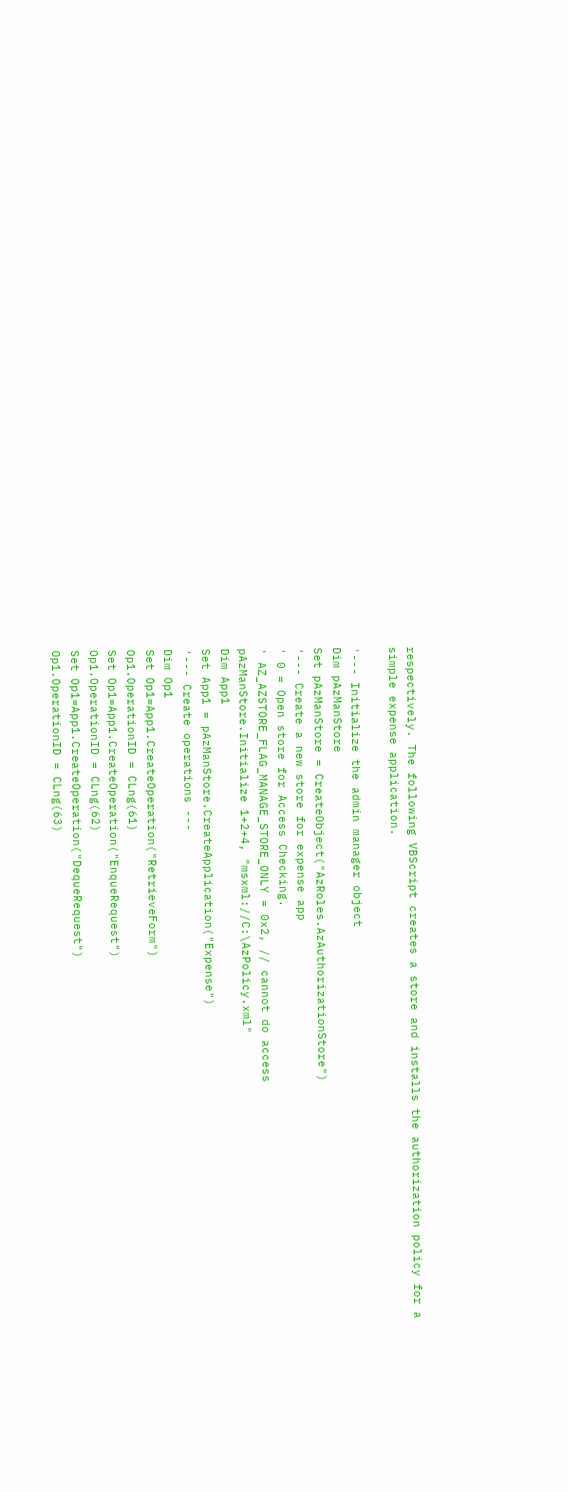respectively. The following VBScript creates a store and installs the authorization policy for a simple expense application.

'--- Initialize the admin manager object
Dim pAzManStore
Set pAzManStore = CreateObject("AzRoles.AzAuthorizationStore")
'--- Create a new store for expense app
' 0 = Open store for Access Checking.
' AZ_AZSTORE_FLAG_MANAGE_STORE_ONLY = 0x2, // cannot do access
pAzManStore.Initialize 1+2+4, "msxml://C:\AzPolicy.xml"
Dim App1
Set App1 = pAzManStore.CreateApplication("Expense")
'--- Create operations ---
Dim Op1
Set Op1=App1.CreateOperation("RetrieveForm")
Op1.OperationID = CLng(61)
Set Op1=App1.CreateOperation("EnqueRequest")
Op1.OperationID = CLng(62)
Set Op1=App1.CreateOperation("DequeRequest")
Op1.OperationID = CLng(63)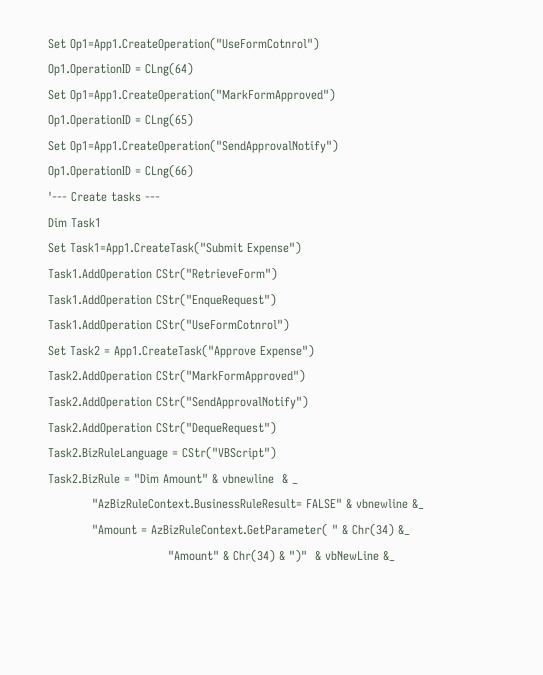Set Op1=App1.CreateOperation("UseFormCotnrol")
Op1.OperationID = CLng(64)
Set Op1=App1.CreateOperation("MarkFormApproved")
Op1.OperationID = CLng(65)
Set Op1=App1.CreateOperation("SendApprovalNotify")
Op1.OperationID = CLng(66)
'--- Create tasks ---
Dim Task1
Set Task1=App1.CreateTask("Submit Expense")
Task1.AddOperation CStr("RetrieveForm")
Task1.AddOperation CStr("EnqueRequest")
Task1.AddOperation CStr("UseFormCotnrol")
Set Task2 = App1.CreateTask("Approve Expense")
Task2.AddOperation CStr("MarkFormApproved")
Task2.AddOperation CStr("SendApprovalNotify")
Task2.AddOperation CStr("DequeRequest")
Task2.BizRuleLanguage = CStr("VBScript")
Task2.BizRule = "Dim Amount" & vbnewline  & _
           "AzBizRuleContext.BusinessRuleResult= FALSE" & vbnewline &_
           "Amount = AzBizRuleContext.GetParameter( " & Chr(34) &_
                              "Amount" & Chr(34) & ")"  & vbNewLine &_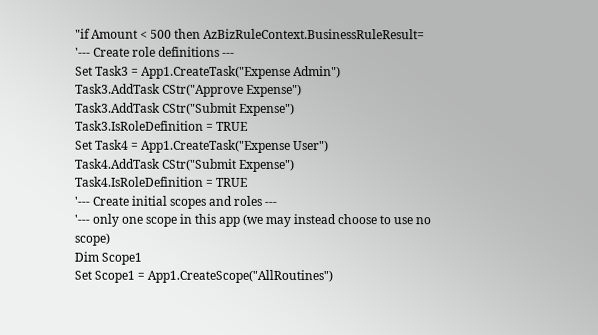"if Amount < 500 then AzBizRuleContext.BusinessRuleResult=
'--- Create role definitions ---
Set Task3 = App1.CreateTask("Expense Admin")
Task3.AddTask CStr("Approve Expense")
Task3.AddTask CStr("Submit Expense")
Task3.IsRoleDefinition = TRUE
Set Task4 = App1.CreateTask("Expense User")
Task4.AddTask CStr("Submit Expense")
Task4.IsRoleDefinition = TRUE
'--- Create initial scopes and roles ---
'--- only one scope in this app (we may instead choose to use no scope)
Dim Scope1
Set Scope1 = App1.CreateScope("AllRoutines")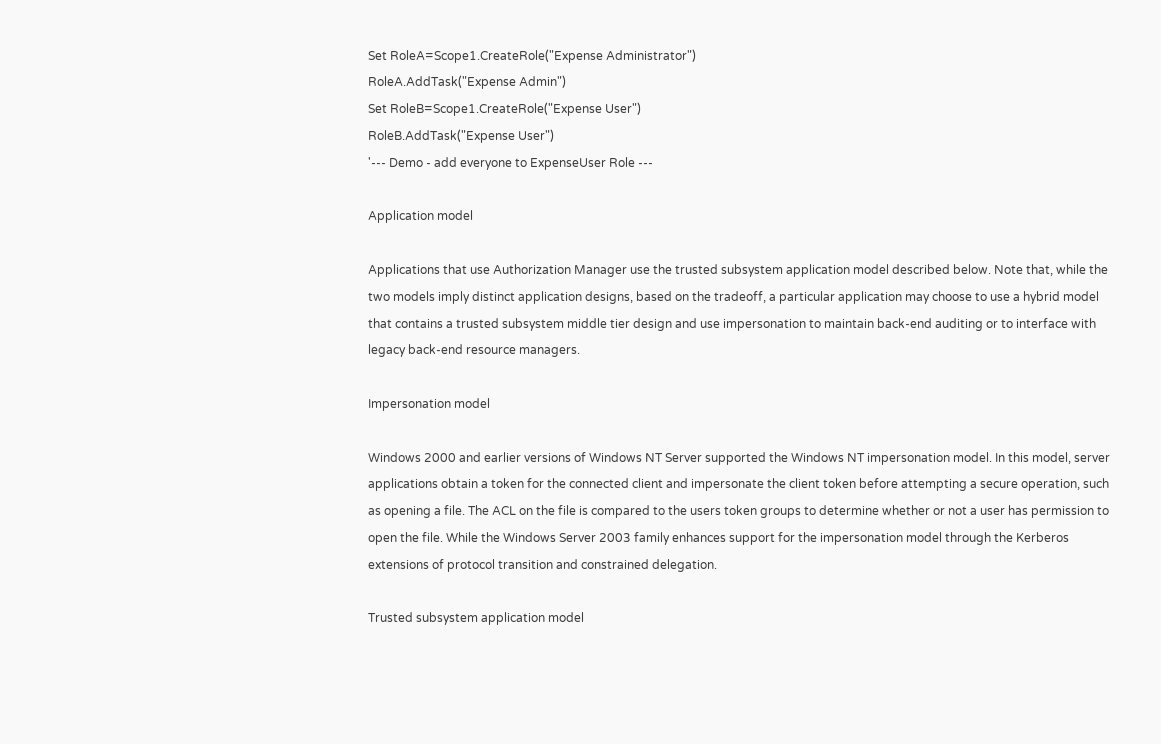Set RoleA=Scope1.CreateRole("Expense Administrator")
RoleA.AddTask("Expense Admin")
Set RoleB=Scope1.CreateRole("Expense User")
RoleB.AddTask("Expense User")
'--- Demo - add everyone to ExpenseUser Role ---

Application model

Applications that use Authorization Manager use the trusted subsystem application model described below. Note that, while the two models imply distinct application designs, based on the tradeoff, a particular application may choose to use a hybrid model that contains a trusted subsystem middle tier design and use impersonation to maintain back-end auditing or to interface with legacy back-end resource managers.

Impersonation model

Windows 2000 and earlier versions of Windows NT Server supported the Windows NT impersonation model. In this model, server applications obtain a token for the connected client and impersonate the client token before attempting a secure operation, such as opening a file. The ACL on the file is compared to the users token groups to determine whether or not a user has permission to open the file. While the Windows Server 2003 family enhances support for the impersonation model through the Kerberos extensions of protocol transition and constrained delegation.

Trusted subsystem application model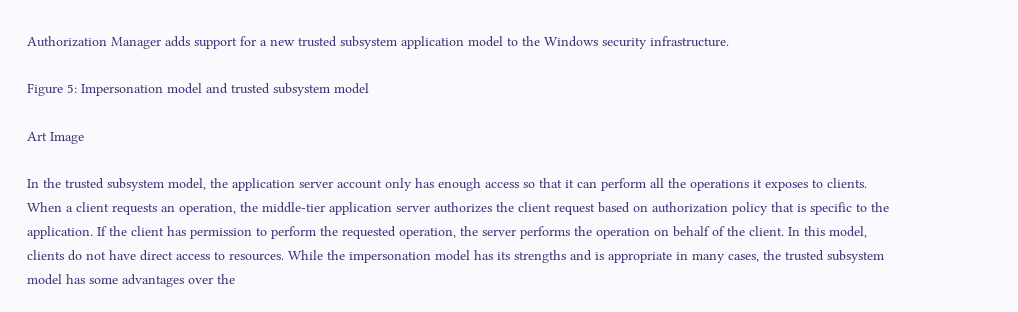Authorization Manager adds support for a new trusted subsystem application model to the Windows security infrastructure.

Figure 5: Impersonation model and trusted subsystem model

Art Image

In the trusted subsystem model, the application server account only has enough access so that it can perform all the operations it exposes to clients. When a client requests an operation, the middle-tier application server authorizes the client request based on authorization policy that is specific to the application. If the client has permission to perform the requested operation, the server performs the operation on behalf of the client. In this model, clients do not have direct access to resources. While the impersonation model has its strengths and is appropriate in many cases, the trusted subsystem model has some advantages over the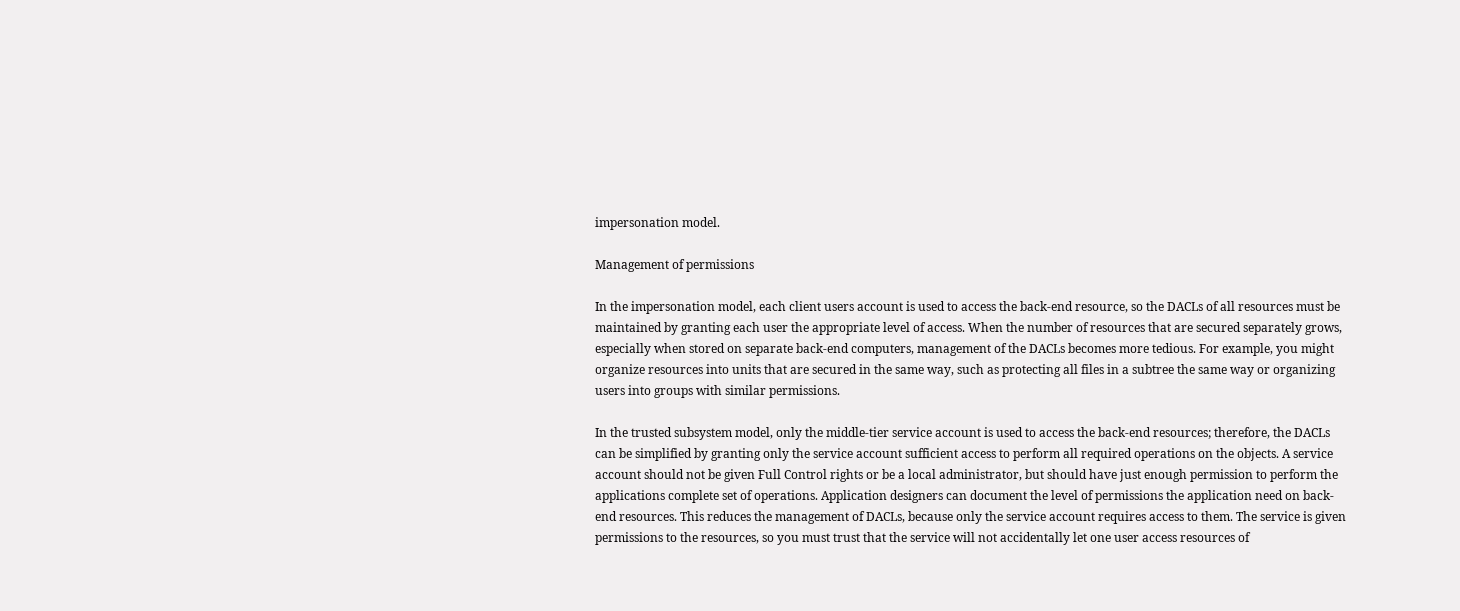impersonation model.

Management of permissions

In the impersonation model, each client users account is used to access the back-end resource, so the DACLs of all resources must be maintained by granting each user the appropriate level of access. When the number of resources that are secured separately grows, especially when stored on separate back-end computers, management of the DACLs becomes more tedious. For example, you might organize resources into units that are secured in the same way, such as protecting all files in a subtree the same way or organizing users into groups with similar permissions.

In the trusted subsystem model, only the middle-tier service account is used to access the back-end resources; therefore, the DACLs can be simplified by granting only the service account sufficient access to perform all required operations on the objects. A service account should not be given Full Control rights or be a local administrator, but should have just enough permission to perform the applications complete set of operations. Application designers can document the level of permissions the application need on back-end resources. This reduces the management of DACLs, because only the service account requires access to them. The service is given permissions to the resources, so you must trust that the service will not accidentally let one user access resources of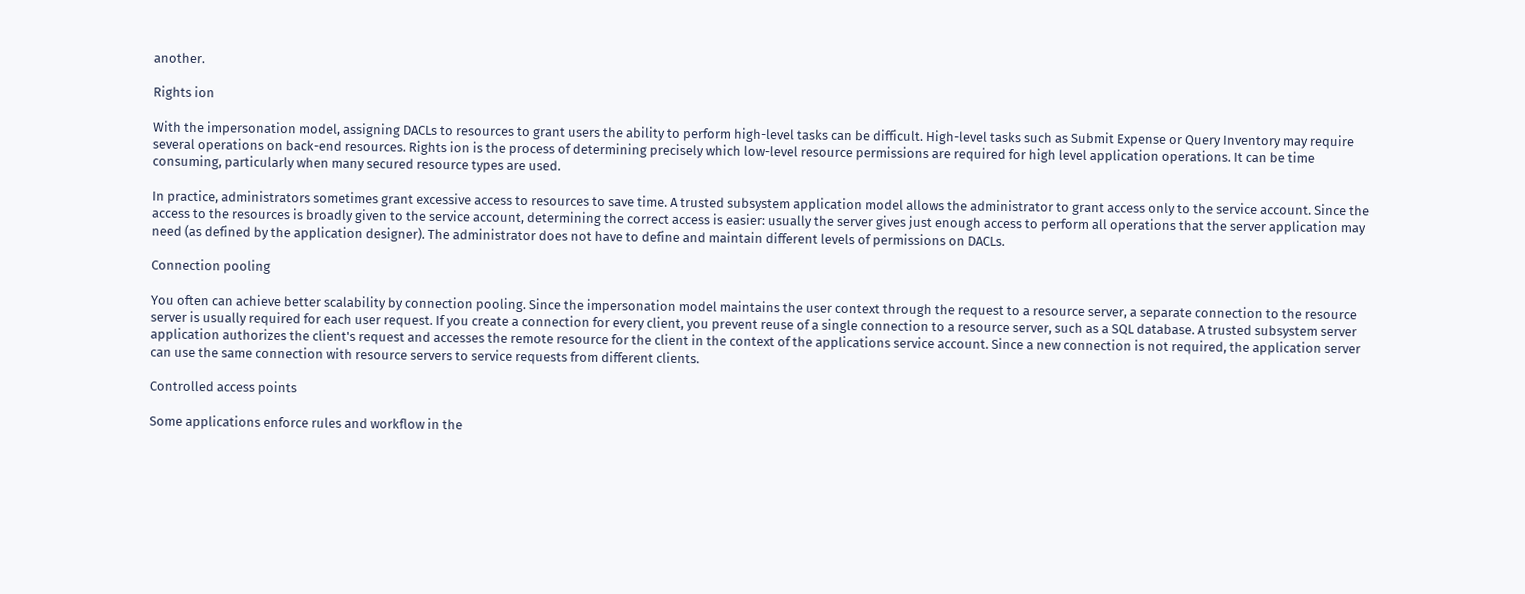another.

Rights ion

With the impersonation model, assigning DACLs to resources to grant users the ability to perform high-level tasks can be difficult. High-level tasks such as Submit Expense or Query Inventory may require several operations on back-end resources. Rights ion is the process of determining precisely which low-level resource permissions are required for high level application operations. It can be time consuming, particularly when many secured resource types are used.

In practice, administrators sometimes grant excessive access to resources to save time. A trusted subsystem application model allows the administrator to grant access only to the service account. Since the access to the resources is broadly given to the service account, determining the correct access is easier: usually the server gives just enough access to perform all operations that the server application may need (as defined by the application designer). The administrator does not have to define and maintain different levels of permissions on DACLs.

Connection pooling

You often can achieve better scalability by connection pooling. Since the impersonation model maintains the user context through the request to a resource server, a separate connection to the resource server is usually required for each user request. If you create a connection for every client, you prevent reuse of a single connection to a resource server, such as a SQL database. A trusted subsystem server application authorizes the client's request and accesses the remote resource for the client in the context of the applications service account. Since a new connection is not required, the application server can use the same connection with resource servers to service requests from different clients.

Controlled access points

Some applications enforce rules and workflow in the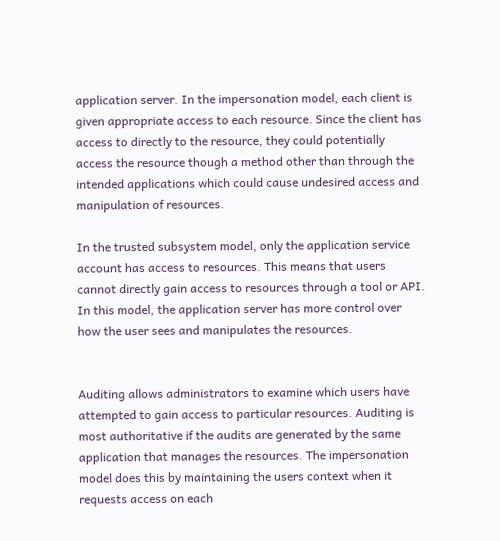application server. In the impersonation model, each client is given appropriate access to each resource. Since the client has access to directly to the resource, they could potentially access the resource though a method other than through the intended applications which could cause undesired access and manipulation of resources.

In the trusted subsystem model, only the application service account has access to resources. This means that users cannot directly gain access to resources through a tool or API. In this model, the application server has more control over how the user sees and manipulates the resources.


Auditing allows administrators to examine which users have attempted to gain access to particular resources. Auditing is most authoritative if the audits are generated by the same application that manages the resources. The impersonation model does this by maintaining the users context when it requests access on each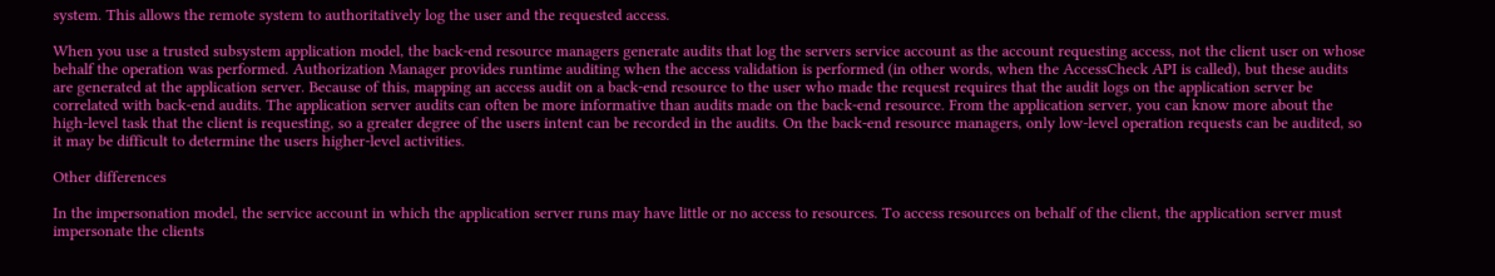system. This allows the remote system to authoritatively log the user and the requested access.

When you use a trusted subsystem application model, the back-end resource managers generate audits that log the servers service account as the account requesting access, not the client user on whose behalf the operation was performed. Authorization Manager provides runtime auditing when the access validation is performed (in other words, when the AccessCheck API is called), but these audits are generated at the application server. Because of this, mapping an access audit on a back-end resource to the user who made the request requires that the audit logs on the application server be correlated with back-end audits. The application server audits can often be more informative than audits made on the back-end resource. From the application server, you can know more about the high-level task that the client is requesting, so a greater degree of the users intent can be recorded in the audits. On the back-end resource managers, only low-level operation requests can be audited, so it may be difficult to determine the users higher-level activities.

Other differences

In the impersonation model, the service account in which the application server runs may have little or no access to resources. To access resources on behalf of the client, the application server must impersonate the clients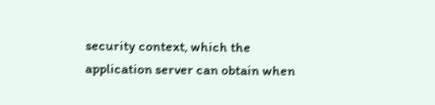security context, which the application server can obtain when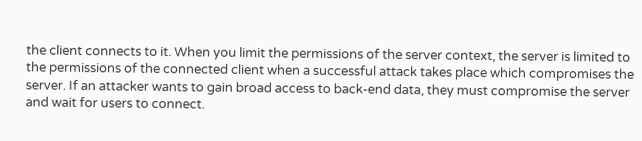the client connects to it. When you limit the permissions of the server context, the server is limited to the permissions of the connected client when a successful attack takes place which compromises the server. If an attacker wants to gain broad access to back-end data, they must compromise the server and wait for users to connect.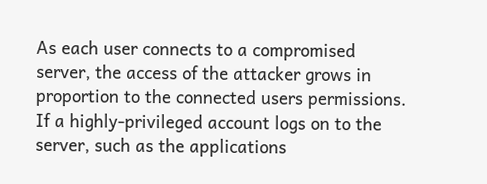As each user connects to a compromised server, the access of the attacker grows in proportion to the connected users permissions. If a highly-privileged account logs on to the server, such as the applications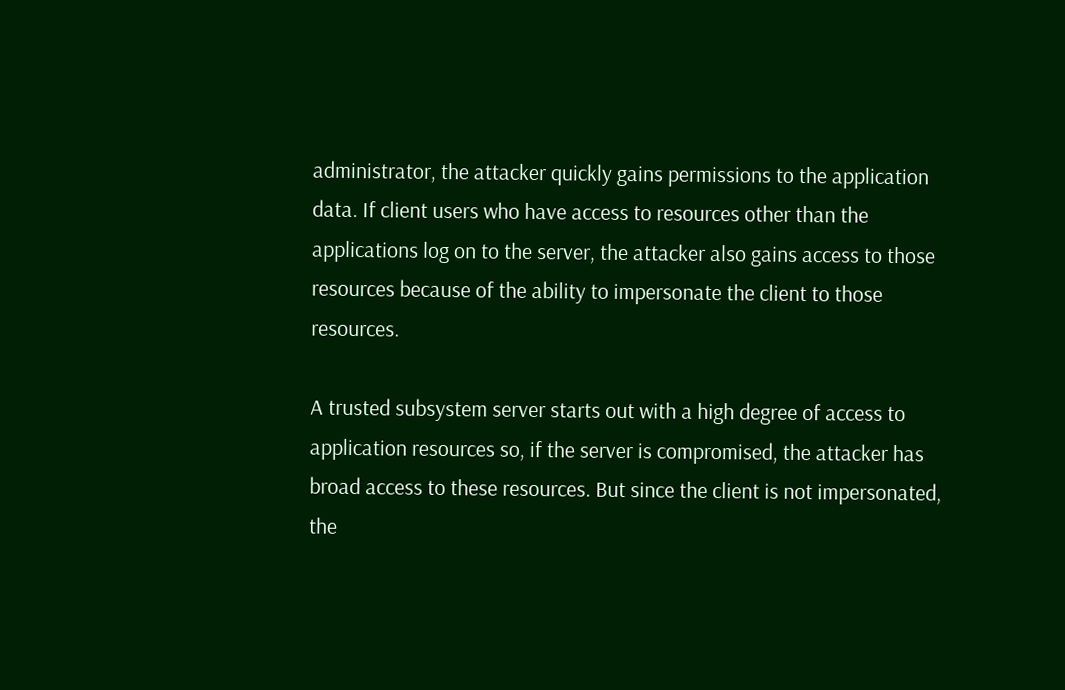administrator, the attacker quickly gains permissions to the application data. If client users who have access to resources other than the applications log on to the server, the attacker also gains access to those resources because of the ability to impersonate the client to those resources.

A trusted subsystem server starts out with a high degree of access to application resources so, if the server is compromised, the attacker has broad access to these resources. But since the client is not impersonated, the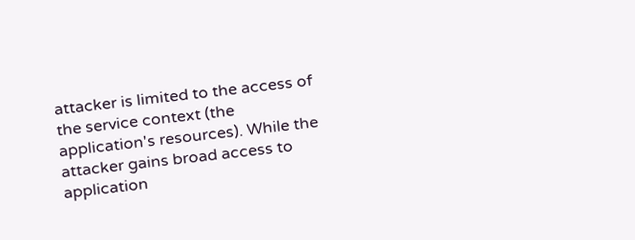attacker is limited to the access of the service context (the application's resources). While the attacker gains broad access to application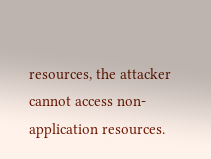resources, the attacker cannot access non-application resources.